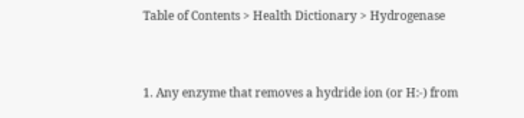Table of Contents > Health Dictionary > Hydrogenase


1. Any enzyme that removes a hydride ion (or H:-) from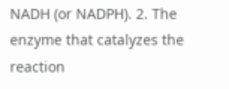NADH (or NADPH). 2. The enzyme that catalyzes the reaction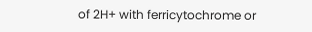of 2H+ with ferricytochrome or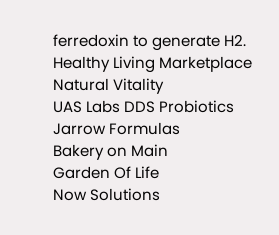ferredoxin to generate H2.
Healthy Living Marketplace
Natural Vitality
UAS Labs DDS Probiotics
Jarrow Formulas
Bakery on Main
Garden Of Life
Now Solutions